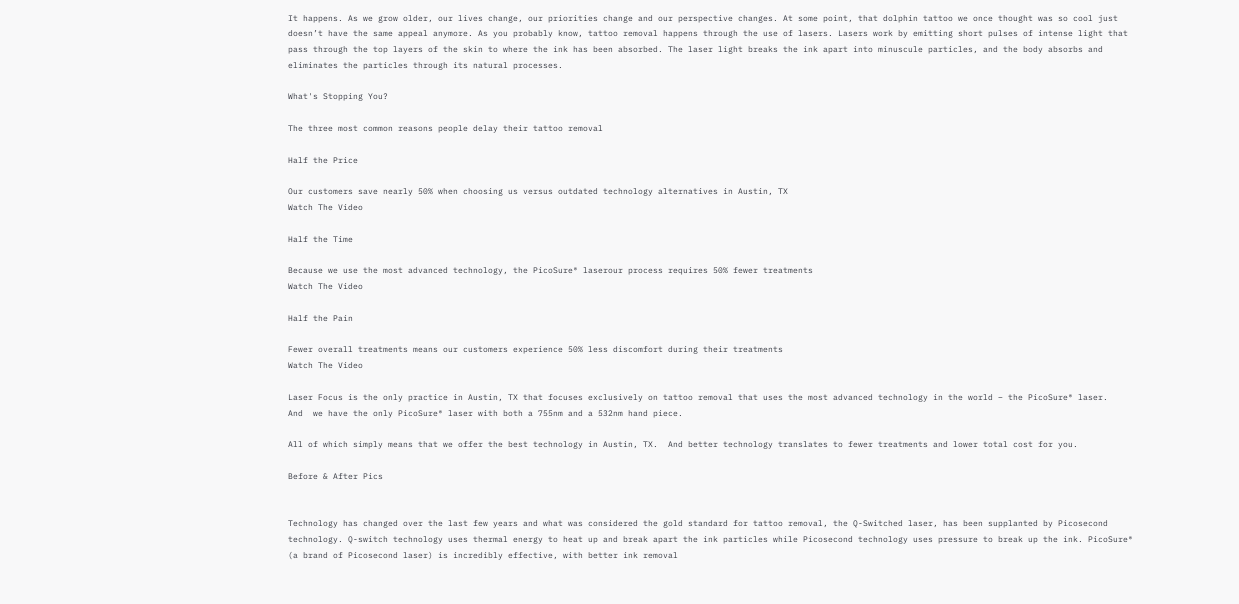It happens. As we grow older, our lives change, our priorities change and our perspective changes. At some point, that dolphin tattoo we once thought was so cool just doesn’t have the same appeal anymore. As you probably know, tattoo removal happens through the use of lasers. Lasers work by emitting short pulses of intense light that pass through the top layers of the skin to where the ink has been absorbed. The laser light breaks the ink apart into minuscule particles, and the body absorbs and eliminates the particles through its natural processes.

What's Stopping You?

The three most common reasons people delay their tattoo removal

Half the Price

Our customers save nearly 50% when choosing us versus outdated technology alternatives in Austin, TX
Watch The Video

Half the Time

Because we use the most advanced technology, the PicoSure® laserour process requires 50% fewer treatments
Watch The Video

Half the Pain

Fewer overall treatments means our customers experience 50% less discomfort during their treatments
Watch The Video

Laser Focus is the only practice in Austin, TX that focuses exclusively on tattoo removal that uses the most advanced technology in the world – the PicoSure® laser.   And  we have the only PicoSure® laser with both a 755nm and a 532nm hand piece.

All of which simply means that we offer the best technology in Austin, TX.  And better technology translates to fewer treatments and lower total cost for you.

Before & After Pics


Technology has changed over the last few years and what was considered the gold standard for tattoo removal, the Q-Switched laser, has been supplanted by Picosecond technology. Q-switch technology uses thermal energy to heat up and break apart the ink particles while Picosecond technology uses pressure to break up the ink. PicoSure® (a brand of Picosecond laser) is incredibly effective, with better ink removal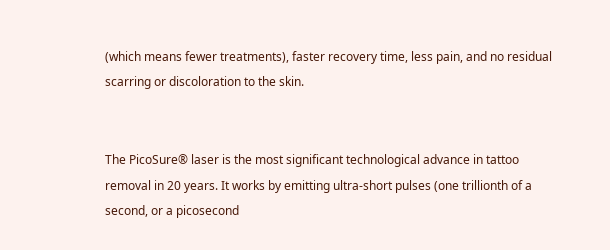(which means fewer treatments), faster recovery time, less pain, and no residual scarring or discoloration to the skin.


The PicoSure® laser is the most significant technological advance in tattoo removal in 20 years. It works by emitting ultra-short pulses (one trillionth of a second, or a picosecond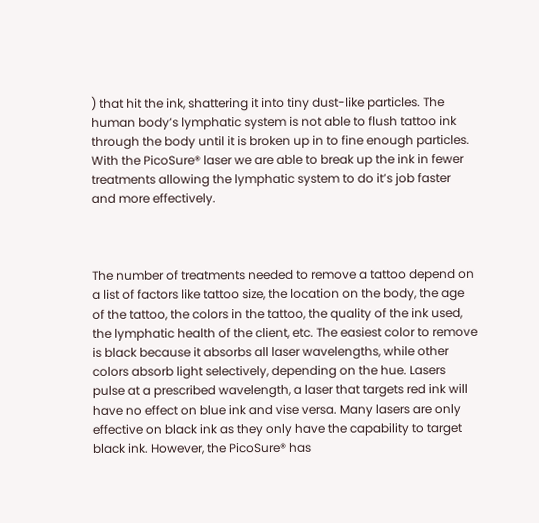) that hit the ink, shattering it into tiny dust-like particles. The human body’s lymphatic system is not able to flush tattoo ink through the body until it is broken up in to fine enough particles. With the PicoSure® laser we are able to break up the ink in fewer treatments allowing the lymphatic system to do it’s job faster and more effectively.



The number of treatments needed to remove a tattoo depend on a list of factors like tattoo size, the location on the body, the age of the tattoo, the colors in the tattoo, the quality of the ink used, the lymphatic health of the client, etc. The easiest color to remove is black because it absorbs all laser wavelengths, while other colors absorb light selectively, depending on the hue. Lasers pulse at a prescribed wavelength, a laser that targets red ink will have no effect on blue ink and vise versa. Many lasers are only effective on black ink as they only have the capability to target black ink. However, the PicoSure® has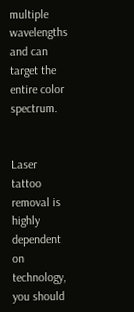multiple wavelengths and can target the entire color spectrum.


Laser tattoo removal is highly dependent on technology, you should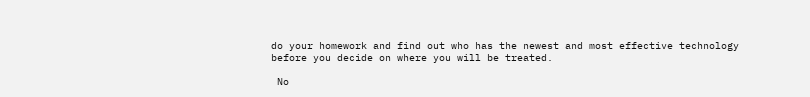do your homework and find out who has the newest and most effective technology before you decide on where you will be treated.

 No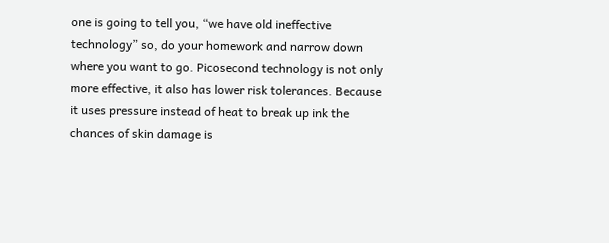one is going to tell you, “we have old ineffective technology” so, do your homework and narrow down where you want to go. Picosecond technology is not only more effective, it also has lower risk tolerances. Because it uses pressure instead of heat to break up ink the chances of skin damage is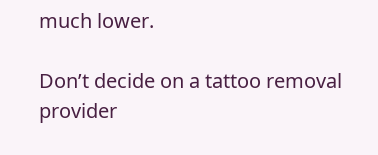much lower.

Don’t decide on a tattoo removal provider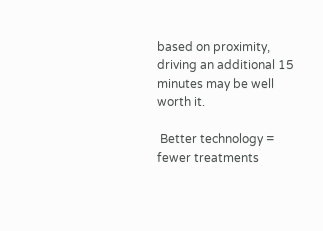based on proximity, driving an additional 15 minutes may be well worth it.

 Better technology = fewer treatments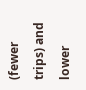(fewer trips) and lower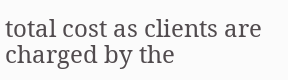total cost as clients are charged by the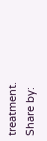treatment.
Share by: